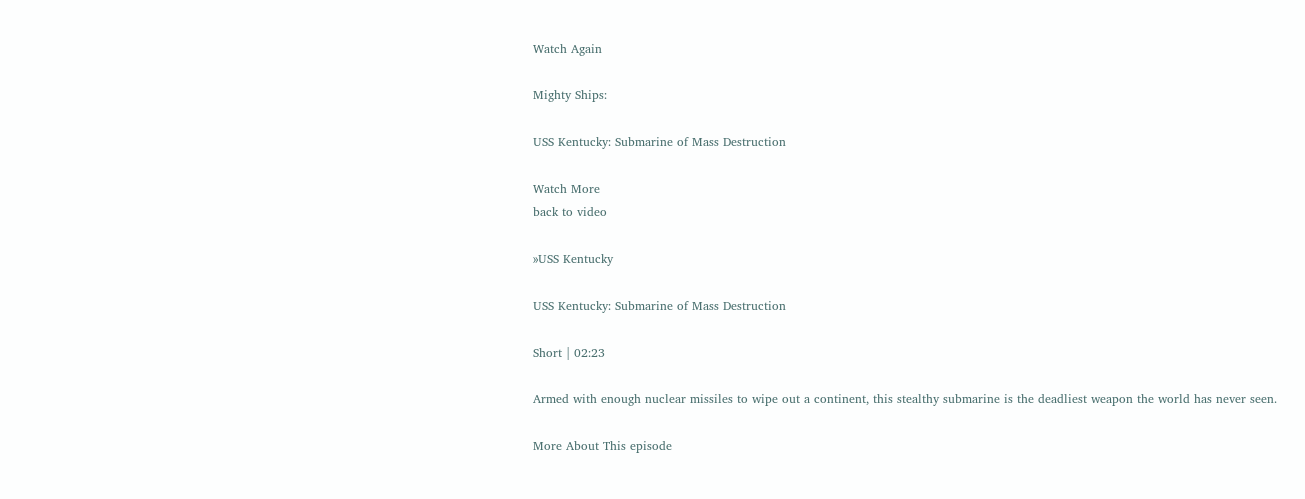Watch Again

Mighty Ships:

USS Kentucky: Submarine of Mass Destruction

Watch More
back to video

»USS Kentucky

USS Kentucky: Submarine of Mass Destruction

Short | 02:23

Armed with enough nuclear missiles to wipe out a continent, this stealthy submarine is the deadliest weapon the world has never seen.

More About This episode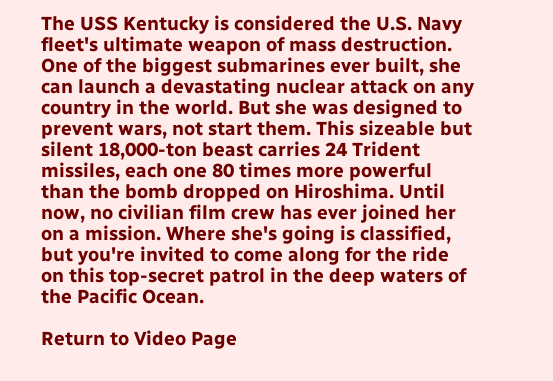The USS Kentucky is considered the U.S. Navy fleet's ultimate weapon of mass destruction. One of the biggest submarines ever built, she can launch a devastating nuclear attack on any country in the world. But she was designed to prevent wars, not start them. This sizeable but silent 18,000-ton beast carries 24 Trident missiles, each one 80 times more powerful than the bomb dropped on Hiroshima. Until now, no civilian film crew has ever joined her on a mission. Where she's going is classified, but you're invited to come along for the ride on this top-secret patrol in the deep waters of the Pacific Ocean.

Return to Video Page